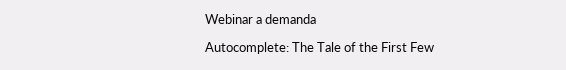Webinar a demanda

Autocomplete: The Tale of the First Few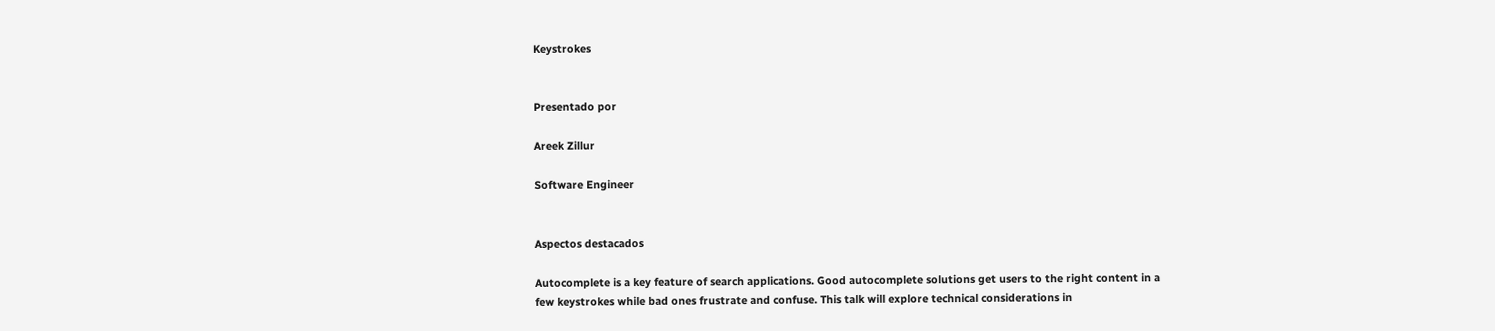Keystrokes


Presentado por

Areek Zillur

Software Engineer


Aspectos destacados

Autocomplete is a key feature of search applications. Good autocomplete solutions get users to the right content in a few keystrokes while bad ones frustrate and confuse. This talk will explore technical considerations in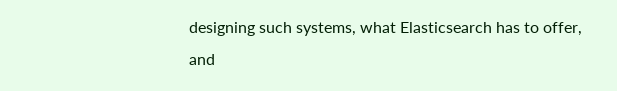designing such systems, what Elasticsearch has to offer, and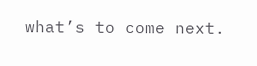what’s to come next.